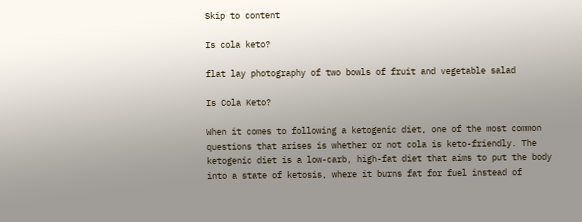Skip to content

Is cola keto?

flat lay photography of two bowls of fruit and vegetable salad

Is Cola Keto?

When it comes to following a ketogenic diet, one of the most common questions that arises is whether or not cola is keto-friendly. The ketogenic diet is a low-carb, high-fat diet that aims to put the body into a state of ketosis, where it burns fat for fuel instead of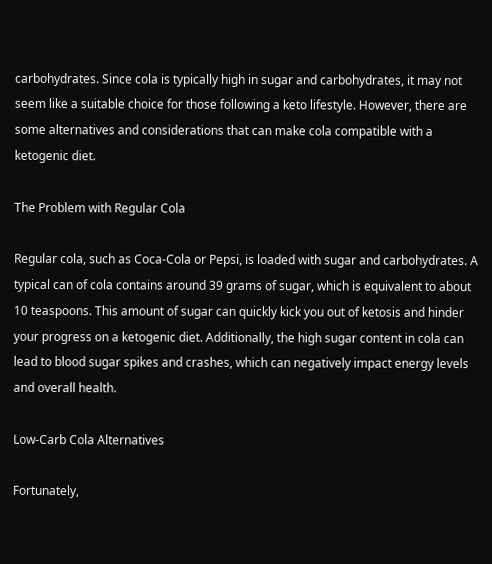carbohydrates. Since cola is typically high in sugar and carbohydrates, it may not seem like a suitable choice for those following a keto lifestyle. However, there are some alternatives and considerations that can make cola compatible with a ketogenic diet.

The Problem with Regular Cola

Regular cola, such as Coca-Cola or Pepsi, is loaded with sugar and carbohydrates. A typical can of cola contains around 39 grams of sugar, which is equivalent to about 10 teaspoons. This amount of sugar can quickly kick you out of ketosis and hinder your progress on a ketogenic diet. Additionally, the high sugar content in cola can lead to blood sugar spikes and crashes, which can negatively impact energy levels and overall health.

Low-Carb Cola Alternatives

Fortunately,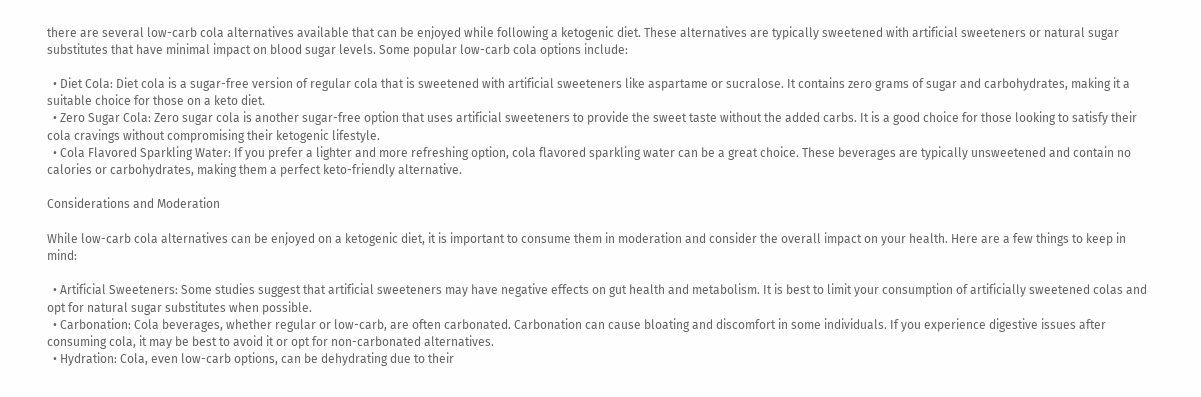there are several low-carb cola alternatives available that can be enjoyed while following a ketogenic diet. These alternatives are typically sweetened with artificial sweeteners or natural sugar substitutes that have minimal impact on blood sugar levels. Some popular low-carb cola options include:

  • Diet Cola: Diet cola is a sugar-free version of regular cola that is sweetened with artificial sweeteners like aspartame or sucralose. It contains zero grams of sugar and carbohydrates, making it a suitable choice for those on a keto diet.
  • Zero Sugar Cola: Zero sugar cola is another sugar-free option that uses artificial sweeteners to provide the sweet taste without the added carbs. It is a good choice for those looking to satisfy their cola cravings without compromising their ketogenic lifestyle.
  • Cola Flavored Sparkling Water: If you prefer a lighter and more refreshing option, cola flavored sparkling water can be a great choice. These beverages are typically unsweetened and contain no calories or carbohydrates, making them a perfect keto-friendly alternative.

Considerations and Moderation

While low-carb cola alternatives can be enjoyed on a ketogenic diet, it is important to consume them in moderation and consider the overall impact on your health. Here are a few things to keep in mind:

  • Artificial Sweeteners: Some studies suggest that artificial sweeteners may have negative effects on gut health and metabolism. It is best to limit your consumption of artificially sweetened colas and opt for natural sugar substitutes when possible.
  • Carbonation: Cola beverages, whether regular or low-carb, are often carbonated. Carbonation can cause bloating and discomfort in some individuals. If you experience digestive issues after consuming cola, it may be best to avoid it or opt for non-carbonated alternatives.
  • Hydration: Cola, even low-carb options, can be dehydrating due to their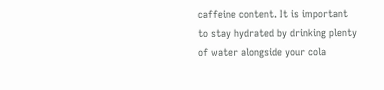caffeine content. It is important to stay hydrated by drinking plenty of water alongside your cola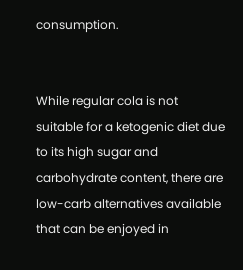consumption.


While regular cola is not suitable for a ketogenic diet due to its high sugar and carbohydrate content, there are low-carb alternatives available that can be enjoyed in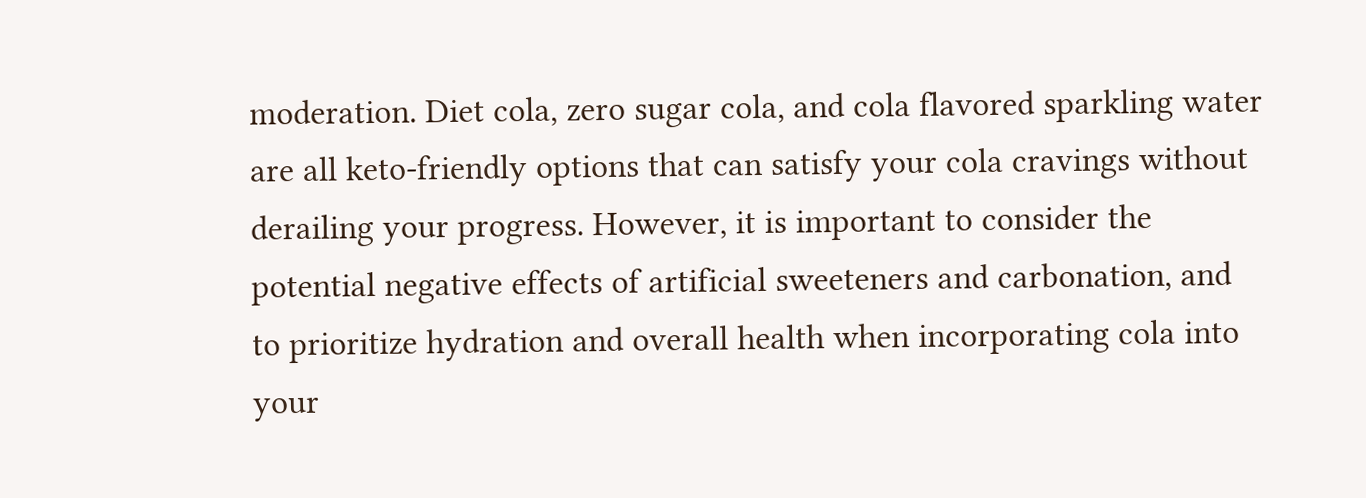moderation. Diet cola, zero sugar cola, and cola flavored sparkling water are all keto-friendly options that can satisfy your cola cravings without derailing your progress. However, it is important to consider the potential negative effects of artificial sweeteners and carbonation, and to prioritize hydration and overall health when incorporating cola into your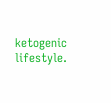ketogenic lifestyle.